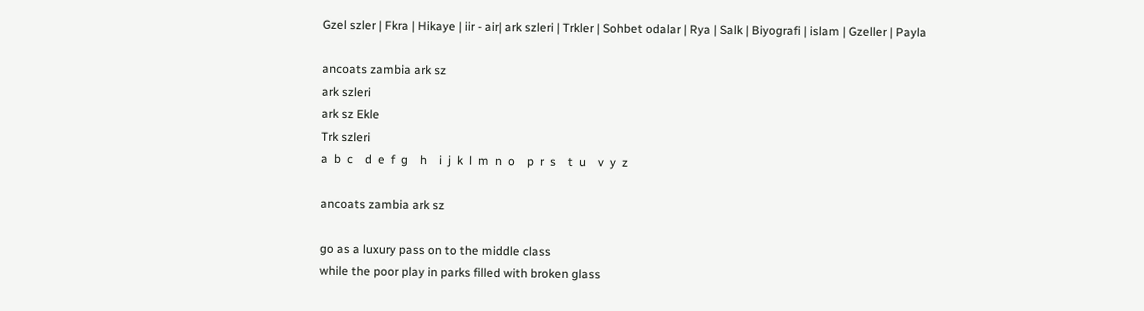Gzel szler | Fkra | Hikaye | iir - air| ark szleri | Trkler | Sohbet odalar | Rya | Salk | Biyografi | islam | Gzeller | Payla

ancoats zambia ark sz
ark szleri
ark sz Ekle
Trk szleri
a  b  c    d  e  f  g    h    i  j  k  l  m  n  o    p  r  s    t  u    v  y  z

ancoats zambia ark sz

go as a luxury pass on to the middle class
while the poor play in parks filled with broken glass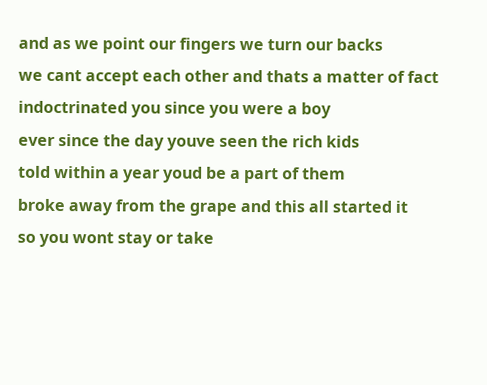and as we point our fingers we turn our backs
we cant accept each other and thats a matter of fact
indoctrinated you since you were a boy
ever since the day youve seen the rich kids
told within a year youd be a part of them
broke away from the grape and this all started it
so you wont stay or take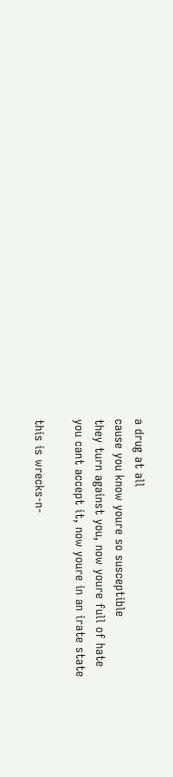a drug at all
cause you know youre so susceptible
they turn against you, now youre full of hate
you cant accept it, now youre in an irate state

this is wrecks-n-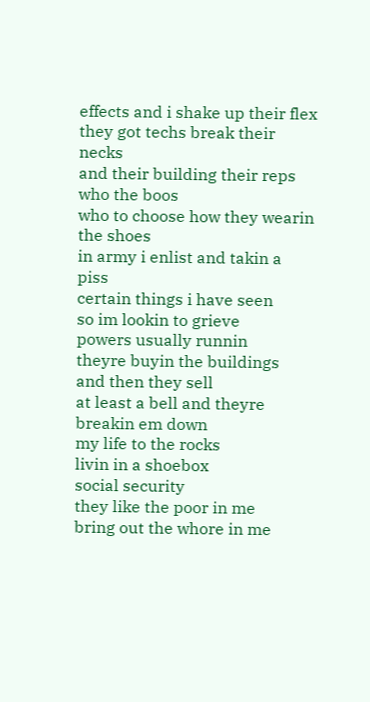effects and i shake up their flex
they got techs break their necks
and their building their reps
who the boos
who to choose how they wearin the shoes
in army i enlist and takin a piss
certain things i have seen
so im lookin to grieve
powers usually runnin
theyre buyin the buildings
and then they sell
at least a bell and theyre breakin em down
my life to the rocks
livin in a shoebox
social security
they like the poor in me
bring out the whore in me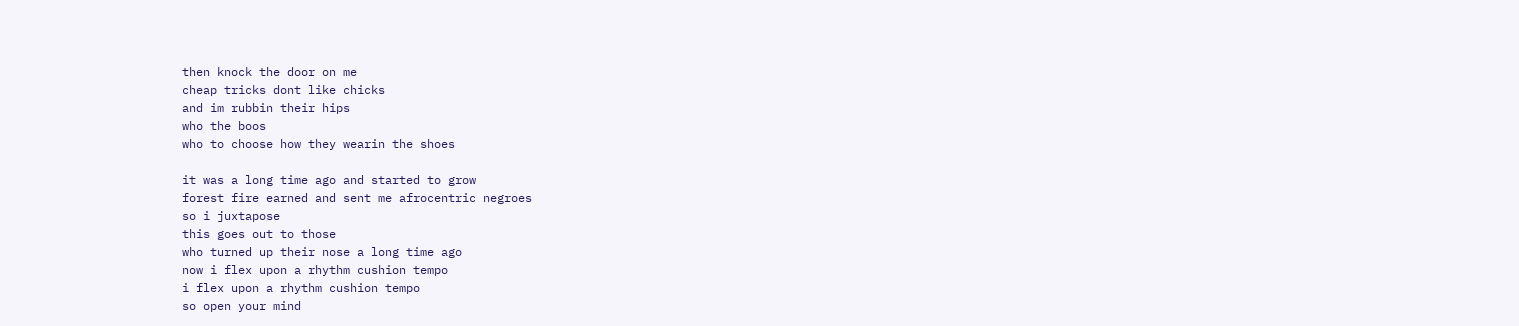then knock the door on me
cheap tricks dont like chicks
and im rubbin their hips
who the boos
who to choose how they wearin the shoes

it was a long time ago and started to grow
forest fire earned and sent me afrocentric negroes
so i juxtapose
this goes out to those
who turned up their nose a long time ago
now i flex upon a rhythm cushion tempo
i flex upon a rhythm cushion tempo
so open your mind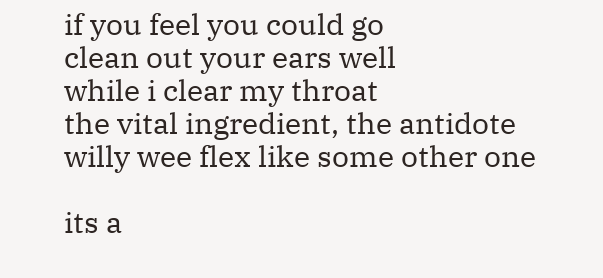if you feel you could go
clean out your ears well
while i clear my throat
the vital ingredient, the antidote
willy wee flex like some other one

its a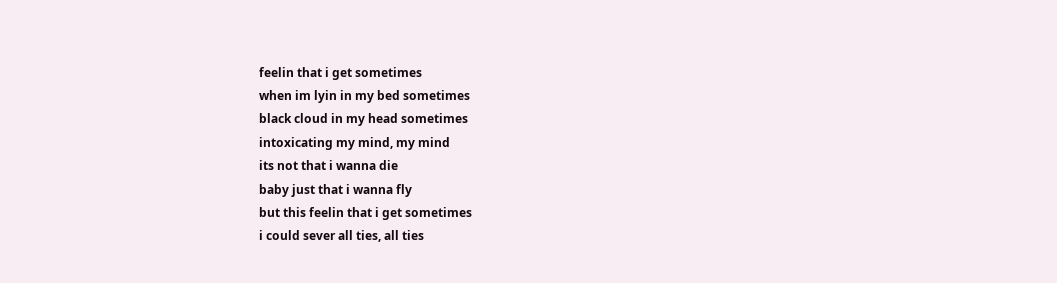feelin that i get sometimes
when im lyin in my bed sometimes
black cloud in my head sometimes
intoxicating my mind, my mind
its not that i wanna die
baby just that i wanna fly
but this feelin that i get sometimes
i could sever all ties, all ties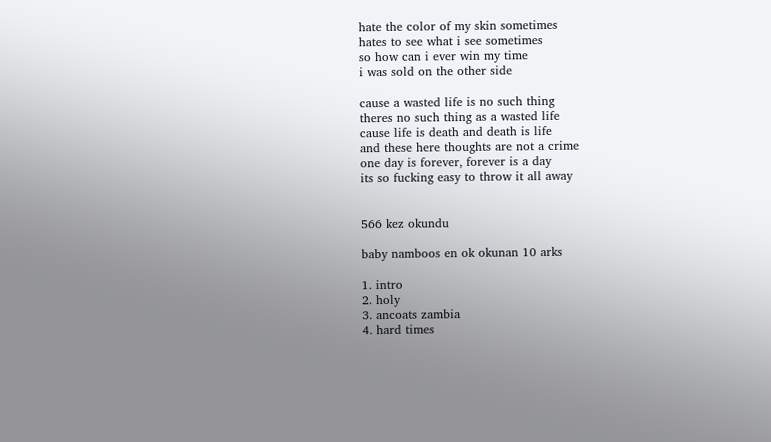hate the color of my skin sometimes
hates to see what i see sometimes
so how can i ever win my time
i was sold on the other side

cause a wasted life is no such thing
theres no such thing as a wasted life
cause life is death and death is life
and these here thoughts are not a crime
one day is forever, forever is a day
its so fucking easy to throw it all away


566 kez okundu

baby namboos en ok okunan 10 arks

1. intro
2. holy
3. ancoats zambia
4. hard times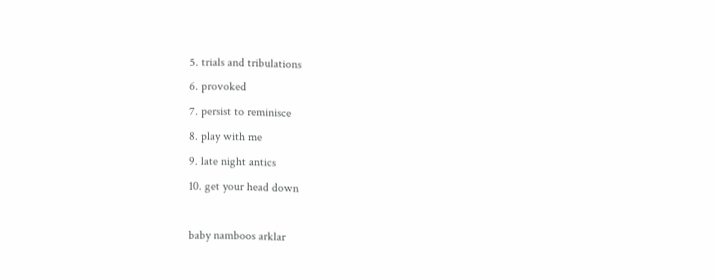5. trials and tribulations
6. provoked
7. persist to reminisce
8. play with me
9. late night antics
10. get your head down

baby namboos arklar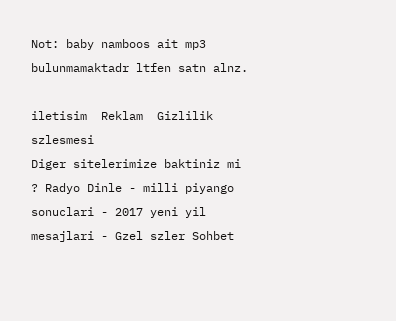Not: baby namboos ait mp3 bulunmamaktadr ltfen satn alnz.

iletisim  Reklam  Gizlilik szlesmesi
Diger sitelerimize baktiniz mi ? Radyo Dinle - milli piyango sonuclari - 2017 yeni yil mesajlari - Gzel szler Sohbet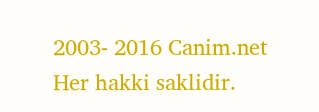2003- 2016 Canim.net Her hakki saklidir.